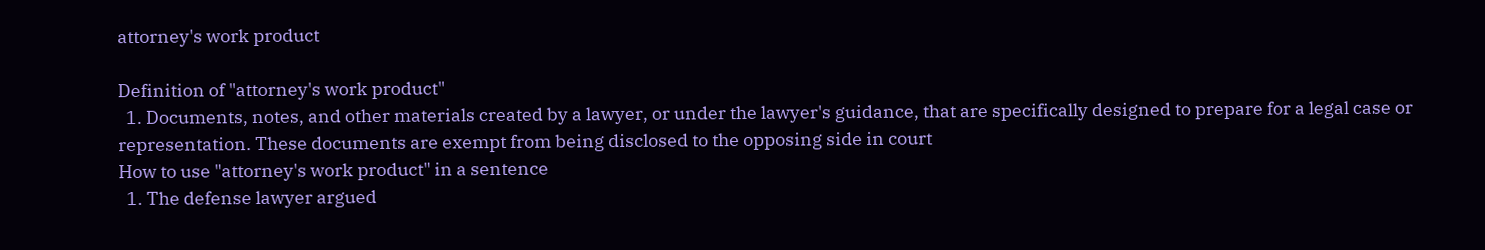attorney's work product

Definition of "attorney's work product"
  1. Documents, notes, and other materials created by a lawyer, or under the lawyer's guidance, that are specifically designed to prepare for a legal case or representation. These documents are exempt from being disclosed to the opposing side in court
How to use "attorney's work product" in a sentence
  1. The defense lawyer argued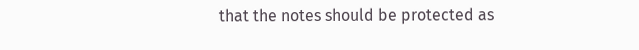that the notes should be protected as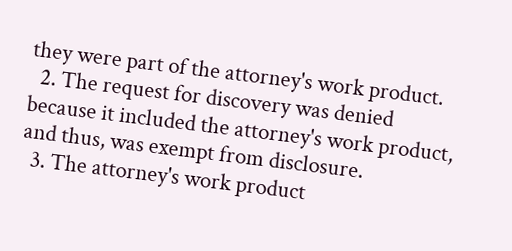they were part of the attorney's work product.
  2. The request for discovery was denied because it included the attorney's work product, and thus, was exempt from disclosure.
  3. The attorney's work product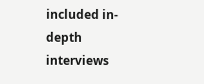included in-depth interviews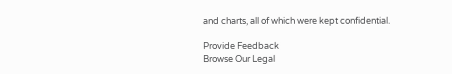and charts, all of which were kept confidential.

Provide Feedback
Browse Our Legal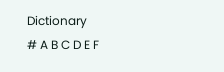Dictionary
# A B C D E F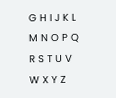G H I J K L M N O P Q R S T U V W X Y Z